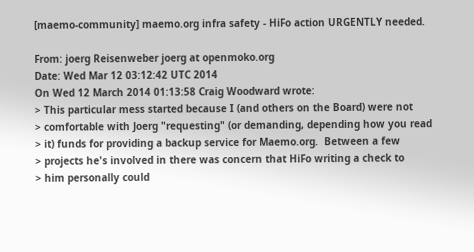[maemo-community] maemo.org infra safety - HiFo action URGENTLY needed.

From: joerg Reisenweber joerg at openmoko.org
Date: Wed Mar 12 03:12:42 UTC 2014
On Wed 12 March 2014 01:13:58 Craig Woodward wrote:
> This particular mess started because I (and others on the Board) were not
> comfortable with Joerg "requesting" (or demanding, depending how you read
> it) funds for providing a backup service for Maemo.org.  Between a few
> projects he's involved in there was concern that HiFo writing a check to
> him personally could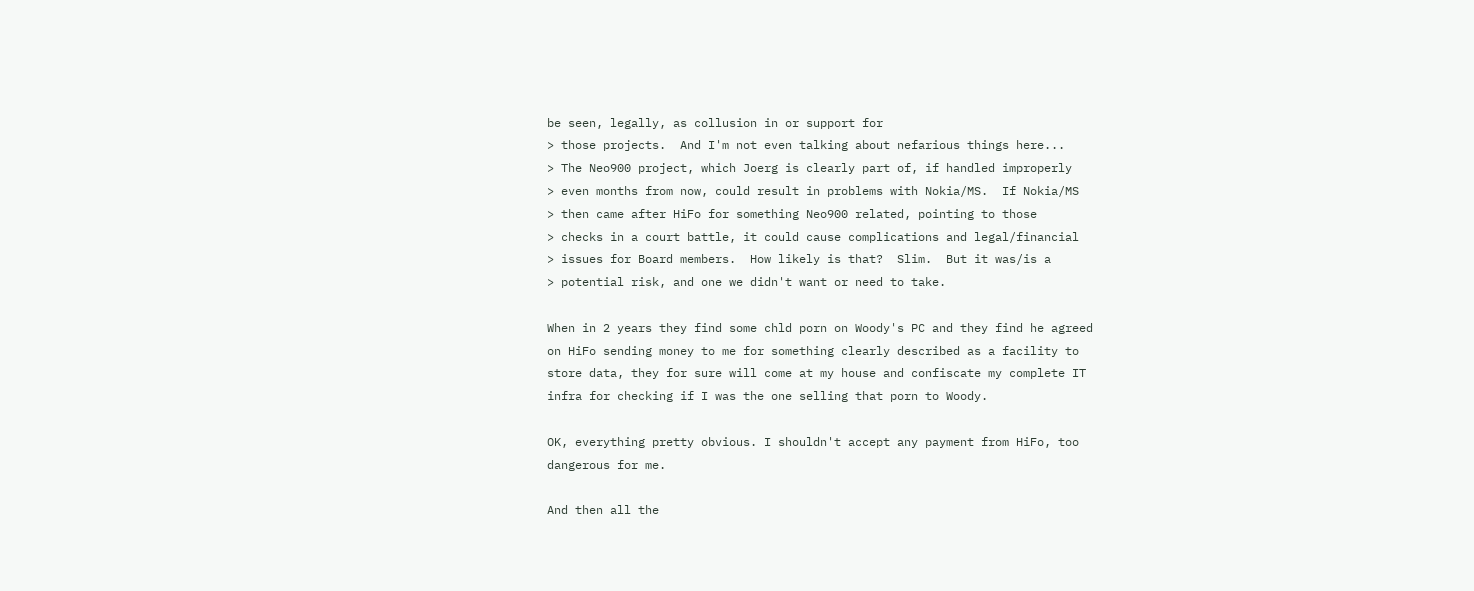be seen, legally, as collusion in or support for
> those projects.  And I'm not even talking about nefarious things here...
> The Neo900 project, which Joerg is clearly part of, if handled improperly
> even months from now, could result in problems with Nokia/MS.  If Nokia/MS
> then came after HiFo for something Neo900 related, pointing to those
> checks in a court battle, it could cause complications and legal/financial
> issues for Board members.  How likely is that?  Slim.  But it was/is a
> potential risk, and one we didn't want or need to take.

When in 2 years they find some chld porn on Woody's PC and they find he agreed
on HiFo sending money to me for something clearly described as a facility to
store data, they for sure will come at my house and confiscate my complete IT
infra for checking if I was the one selling that porn to Woody.

OK, everything pretty obvious. I shouldn't accept any payment from HiFo, too
dangerous for me.

And then all the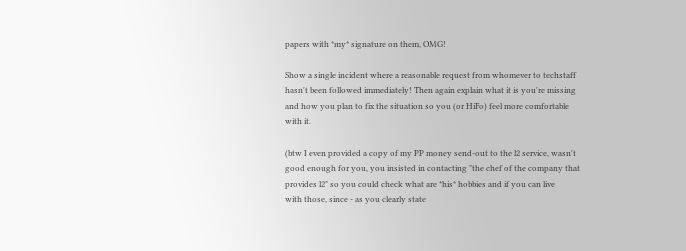papers with *my* signature on them, OMG!

Show a single incident where a reasonable request from whomever to techstaff
hasn't been followed immediately! Then again explain what it is you're missing
and how you plan to fix the situation so you (or HiFo) feel more comfortable
with it.

(btw I even provided a copy of my PP money send-out to the l2 service, wasn't
good enough for you, you insisted in contacting "the chef of the company that
provides l2" so you could check what are *his* hobbies and if you can live
with those, since - as you clearly state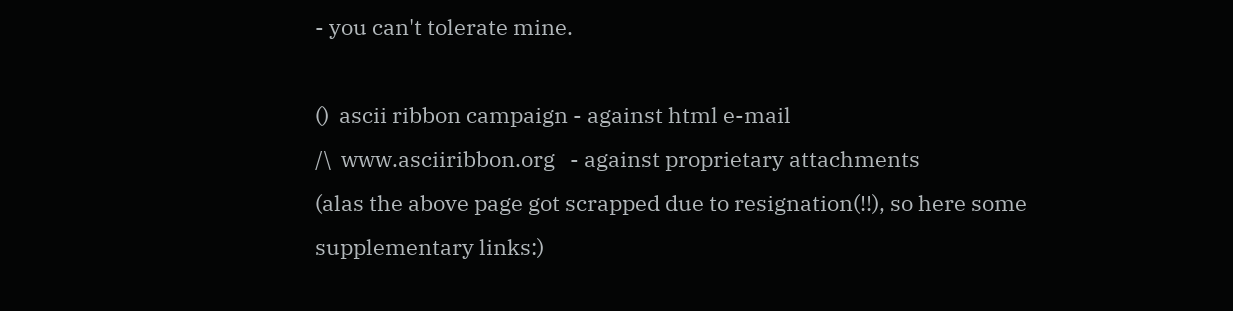- you can't tolerate mine.

()  ascii ribbon campaign - against html e-mail
/\  www.asciiribbon.org   - against proprietary attachments
(alas the above page got scrapped due to resignation(!!), so here some
supplementary links:)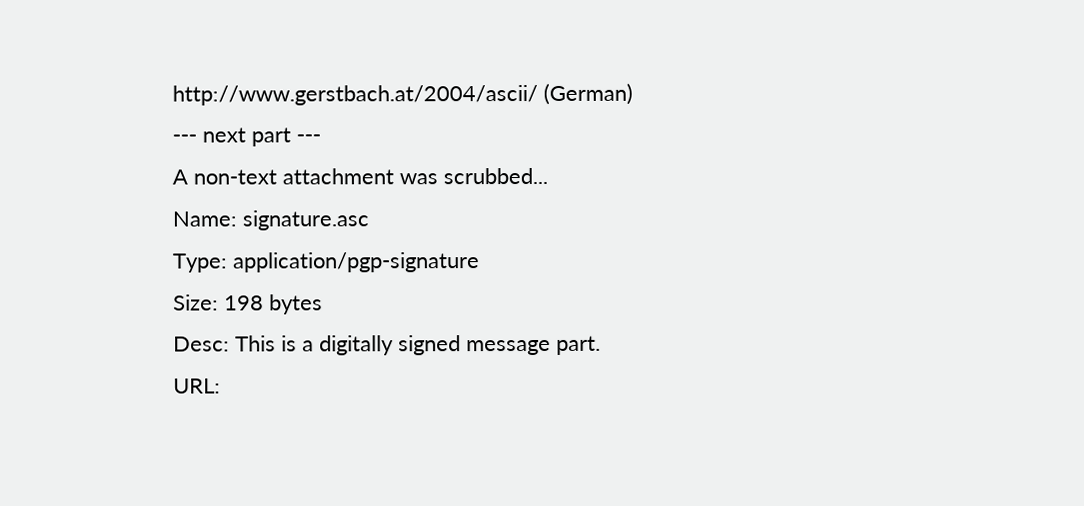http://www.gerstbach.at/2004/ascii/ (German)
--- next part ---
A non-text attachment was scrubbed...
Name: signature.asc
Type: application/pgp-signature
Size: 198 bytes
Desc: This is a digitally signed message part.
URL: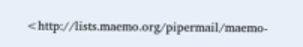<http://lists.maemo.org/pipermail/maemo-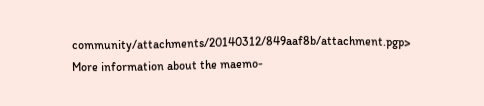community/attachments/20140312/849aaf8b/attachment.pgp>
More information about the maemo-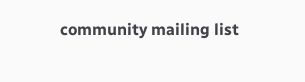community mailing list